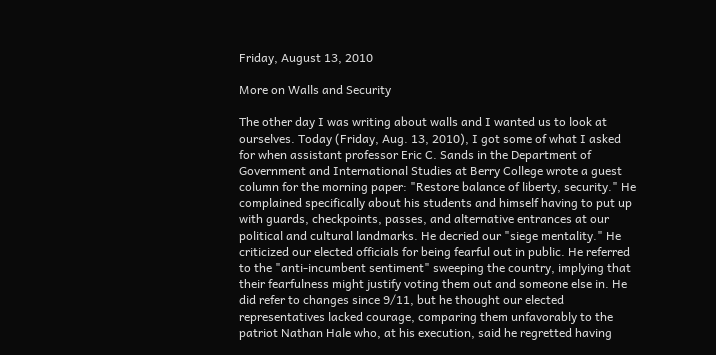Friday, August 13, 2010

More on Walls and Security

The other day I was writing about walls and I wanted us to look at ourselves. Today (Friday, Aug. 13, 2010), I got some of what I asked for when assistant professor Eric C. Sands in the Department of Government and International Studies at Berry College wrote a guest column for the morning paper: "Restore balance of liberty, security." He complained specifically about his students and himself having to put up with guards, checkpoints, passes, and alternative entrances at our political and cultural landmarks. He decried our "siege mentality." He criticized our elected officials for being fearful out in public. He referred to the "anti-incumbent sentiment" sweeping the country, implying that their fearfulness might justify voting them out and someone else in. He did refer to changes since 9/11, but he thought our elected representatives lacked courage, comparing them unfavorably to the patriot Nathan Hale who, at his execution, said he regretted having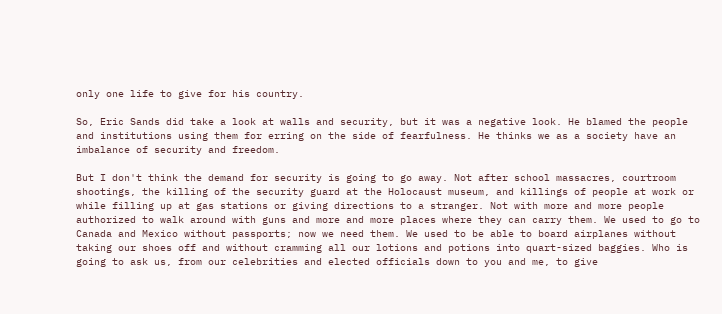only one life to give for his country.

So, Eric Sands did take a look at walls and security, but it was a negative look. He blamed the people and institutions using them for erring on the side of fearfulness. He thinks we as a society have an imbalance of security and freedom.

But I don't think the demand for security is going to go away. Not after school massacres, courtroom shootings, the killing of the security guard at the Holocaust museum, and killings of people at work or while filling up at gas stations or giving directions to a stranger. Not with more and more people authorized to walk around with guns and more and more places where they can carry them. We used to go to Canada and Mexico without passports; now we need them. We used to be able to board airplanes without taking our shoes off and without cramming all our lotions and potions into quart-sized baggies. Who is going to ask us, from our celebrities and elected officials down to you and me, to give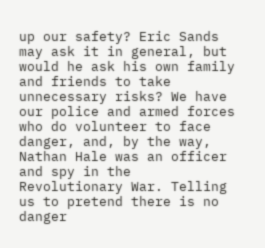up our safety? Eric Sands may ask it in general, but would he ask his own family and friends to take unnecessary risks? We have our police and armed forces who do volunteer to face danger, and, by the way, Nathan Hale was an officer and spy in the Revolutionary War. Telling us to pretend there is no danger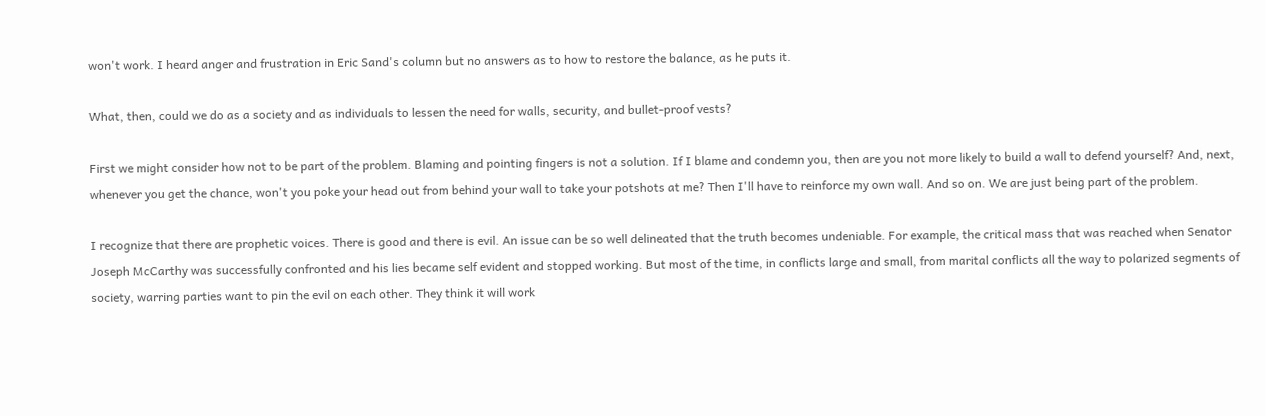won't work. I heard anger and frustration in Eric Sand's column but no answers as to how to restore the balance, as he puts it.

What, then, could we do as a society and as individuals to lessen the need for walls, security, and bullet-proof vests?

First we might consider how not to be part of the problem. Blaming and pointing fingers is not a solution. If I blame and condemn you, then are you not more likely to build a wall to defend yourself? And, next, whenever you get the chance, won't you poke your head out from behind your wall to take your potshots at me? Then I'll have to reinforce my own wall. And so on. We are just being part of the problem.

I recognize that there are prophetic voices. There is good and there is evil. An issue can be so well delineated that the truth becomes undeniable. For example, the critical mass that was reached when Senator Joseph McCarthy was successfully confronted and his lies became self evident and stopped working. But most of the time, in conflicts large and small, from marital conflicts all the way to polarized segments of society, warring parties want to pin the evil on each other. They think it will work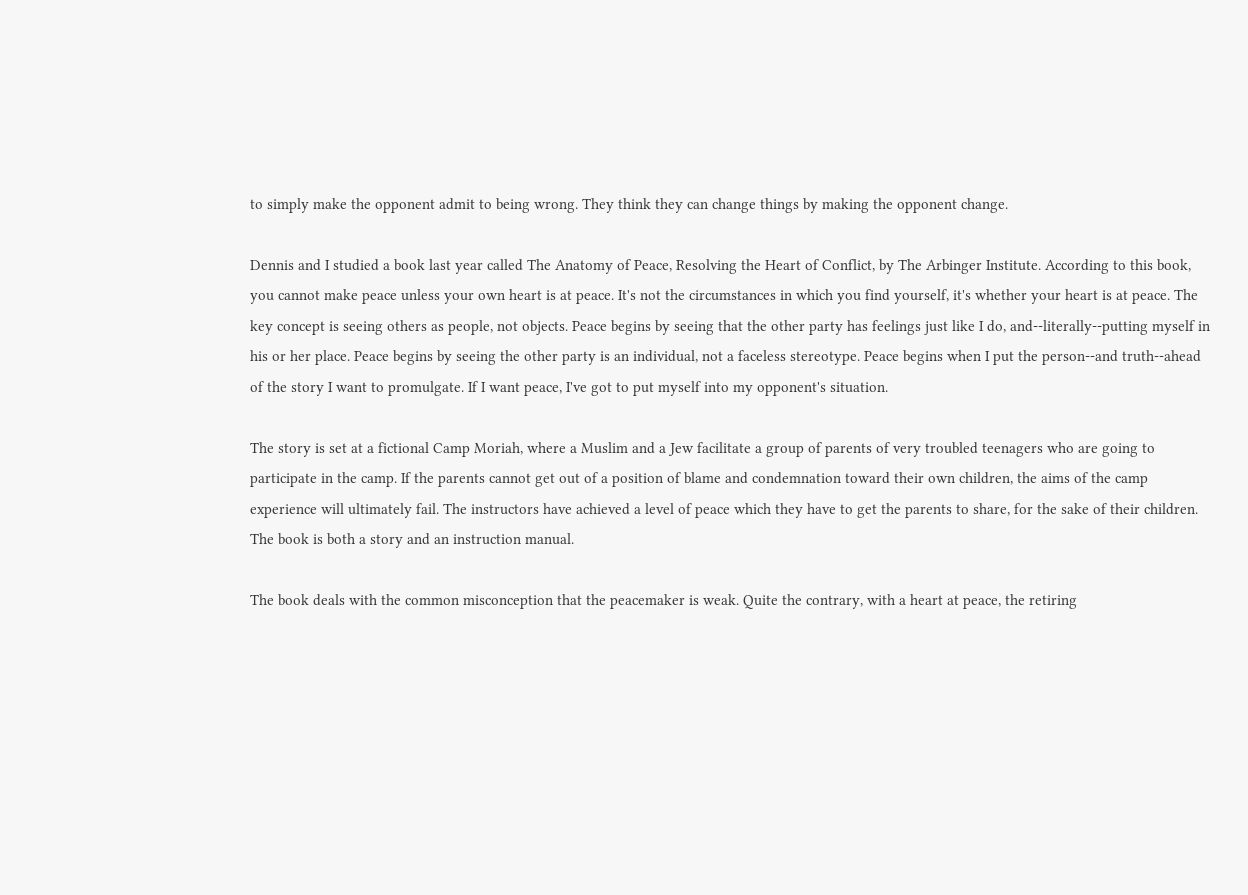to simply make the opponent admit to being wrong. They think they can change things by making the opponent change.

Dennis and I studied a book last year called The Anatomy of Peace, Resolving the Heart of Conflict, by The Arbinger Institute. According to this book, you cannot make peace unless your own heart is at peace. It's not the circumstances in which you find yourself, it's whether your heart is at peace. The key concept is seeing others as people, not objects. Peace begins by seeing that the other party has feelings just like I do, and--literally--putting myself in his or her place. Peace begins by seeing the other party is an individual, not a faceless stereotype. Peace begins when I put the person--and truth--ahead of the story I want to promulgate. If I want peace, I've got to put myself into my opponent's situation.

The story is set at a fictional Camp Moriah, where a Muslim and a Jew facilitate a group of parents of very troubled teenagers who are going to participate in the camp. If the parents cannot get out of a position of blame and condemnation toward their own children, the aims of the camp experience will ultimately fail. The instructors have achieved a level of peace which they have to get the parents to share, for the sake of their children. The book is both a story and an instruction manual.

The book deals with the common misconception that the peacemaker is weak. Quite the contrary, with a heart at peace, the retiring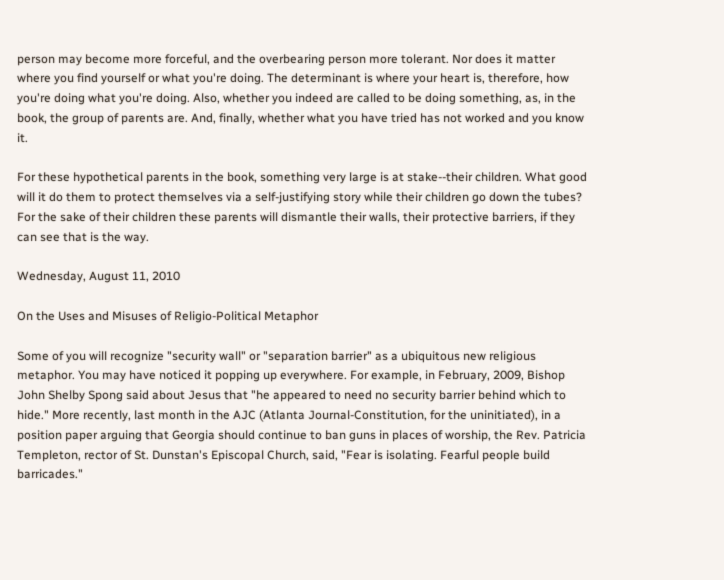person may become more forceful, and the overbearing person more tolerant. Nor does it matter where you find yourself or what you're doing. The determinant is where your heart is, therefore, how you're doing what you're doing. Also, whether you indeed are called to be doing something, as, in the book, the group of parents are. And, finally, whether what you have tried has not worked and you know it.

For these hypothetical parents in the book, something very large is at stake--their children. What good will it do them to protect themselves via a self-justifying story while their children go down the tubes? For the sake of their children these parents will dismantle their walls, their protective barriers, if they can see that is the way.

Wednesday, August 11, 2010

On the Uses and Misuses of Religio-Political Metaphor

Some of you will recognize "security wall" or "separation barrier" as a ubiquitous new religious metaphor. You may have noticed it popping up everywhere. For example, in February, 2009, Bishop John Shelby Spong said about Jesus that "he appeared to need no security barrier behind which to hide." More recently, last month in the AJC (Atlanta Journal-Constitution, for the uninitiated), in a position paper arguing that Georgia should continue to ban guns in places of worship, the Rev. Patricia Templeton, rector of St. Dunstan's Episcopal Church, said, "Fear is isolating. Fearful people build barricades."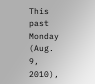This past Monday (Aug. 9, 2010),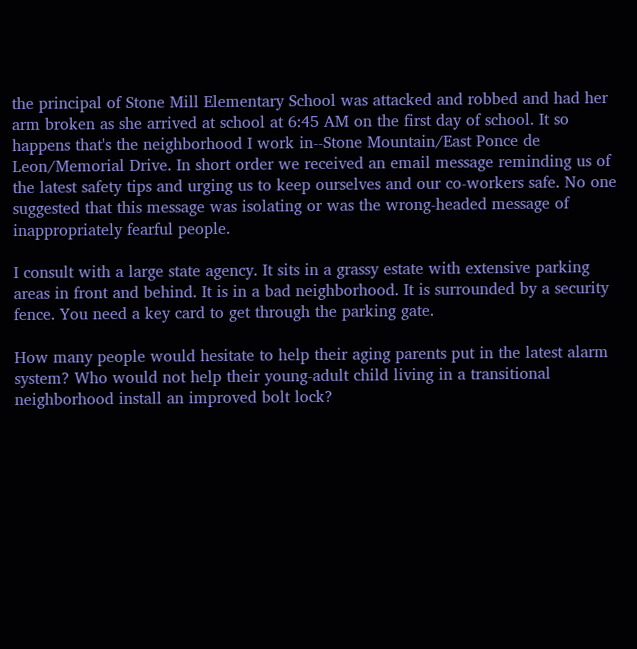the principal of Stone Mill Elementary School was attacked and robbed and had her arm broken as she arrived at school at 6:45 AM on the first day of school. It so happens that's the neighborhood I work in--Stone Mountain/East Ponce de Leon/Memorial Drive. In short order we received an email message reminding us of the latest safety tips and urging us to keep ourselves and our co-workers safe. No one suggested that this message was isolating or was the wrong-headed message of inappropriately fearful people.

I consult with a large state agency. It sits in a grassy estate with extensive parking areas in front and behind. It is in a bad neighborhood. It is surrounded by a security fence. You need a key card to get through the parking gate.

How many people would hesitate to help their aging parents put in the latest alarm system? Who would not help their young-adult child living in a transitional neighborhood install an improved bolt lock?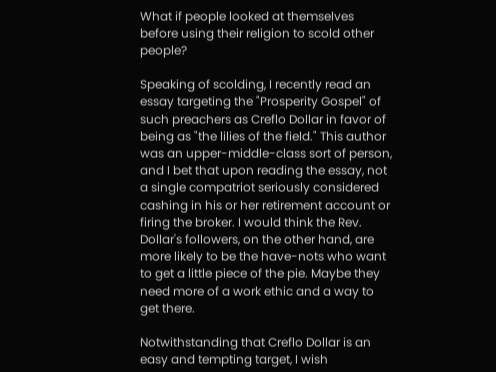What if people looked at themselves before using their religion to scold other people?

Speaking of scolding, I recently read an essay targeting the "Prosperity Gospel" of such preachers as Creflo Dollar in favor of being as "the lilies of the field." This author was an upper-middle-class sort of person, and I bet that upon reading the essay, not a single compatriot seriously considered cashing in his or her retirement account or firing the broker. I would think the Rev. Dollar's followers, on the other hand, are more likely to be the have-nots who want to get a little piece of the pie. Maybe they need more of a work ethic and a way to get there.

Notwithstanding that Creflo Dollar is an easy and tempting target, I wish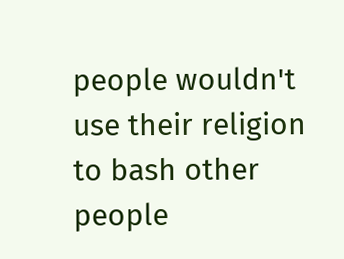people wouldn't use their religion to bash other people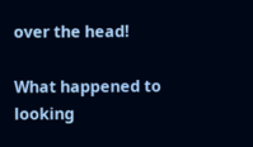over the head!

What happened to looking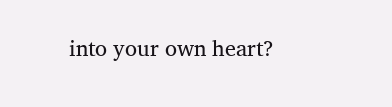into your own heart?